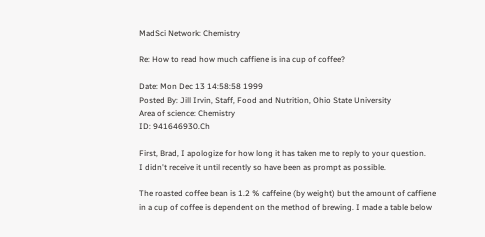MadSci Network: Chemistry

Re: How to read how much caffiene is ina cup of coffee?

Date: Mon Dec 13 14:58:58 1999
Posted By: Jill Irvin, Staff, Food and Nutrition, Ohio State University
Area of science: Chemistry
ID: 941646930.Ch

First, Brad, I apologize for how long it has taken me to reply to your question.
I didn't receive it until recently so have been as prompt as possible.

The roasted coffee bean is 1.2 % caffeine (by weight) but the amount of caffiene
in a cup of coffee is dependent on the method of brewing. I made a table below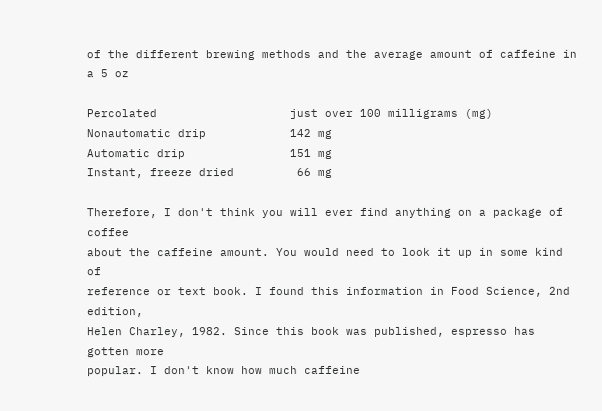of the different brewing methods and the average amount of caffeine in a 5 oz

Percolated                   just over 100 milligrams (mg)
Nonautomatic drip            142 mg
Automatic drip               151 mg
Instant, freeze dried         66 mg

Therefore, I don't think you will ever find anything on a package of coffee
about the caffeine amount. You would need to look it up in some kind of
reference or text book. I found this information in Food Science, 2nd edition,
Helen Charley, 1982. Since this book was published, espresso has gotten more
popular. I don't know how much caffeine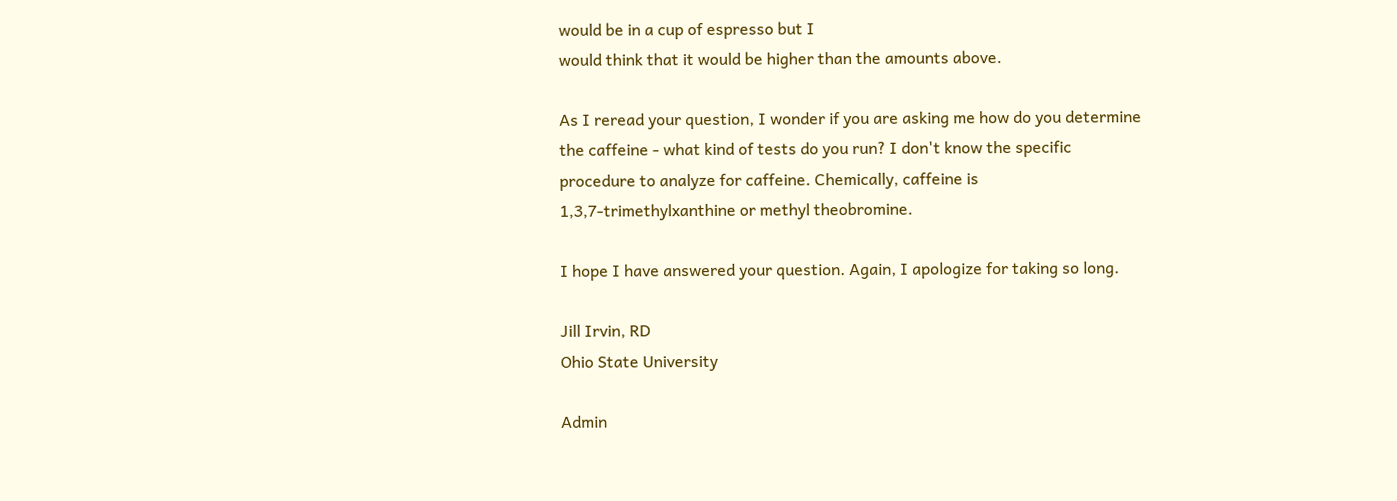would be in a cup of espresso but I
would think that it would be higher than the amounts above.

As I reread your question, I wonder if you are asking me how do you determine
the caffeine - what kind of tests do you run? I don't know the specific
procedure to analyze for caffeine. Chemically, caffeine is
1,3,7-trimethylxanthine or methyl theobromine.

I hope I have answered your question. Again, I apologize for taking so long.

Jill Irvin, RD
Ohio State University

Admin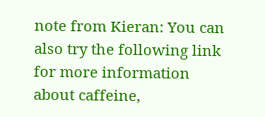note from Kieran: You can also try the following link for more information
about caffeine,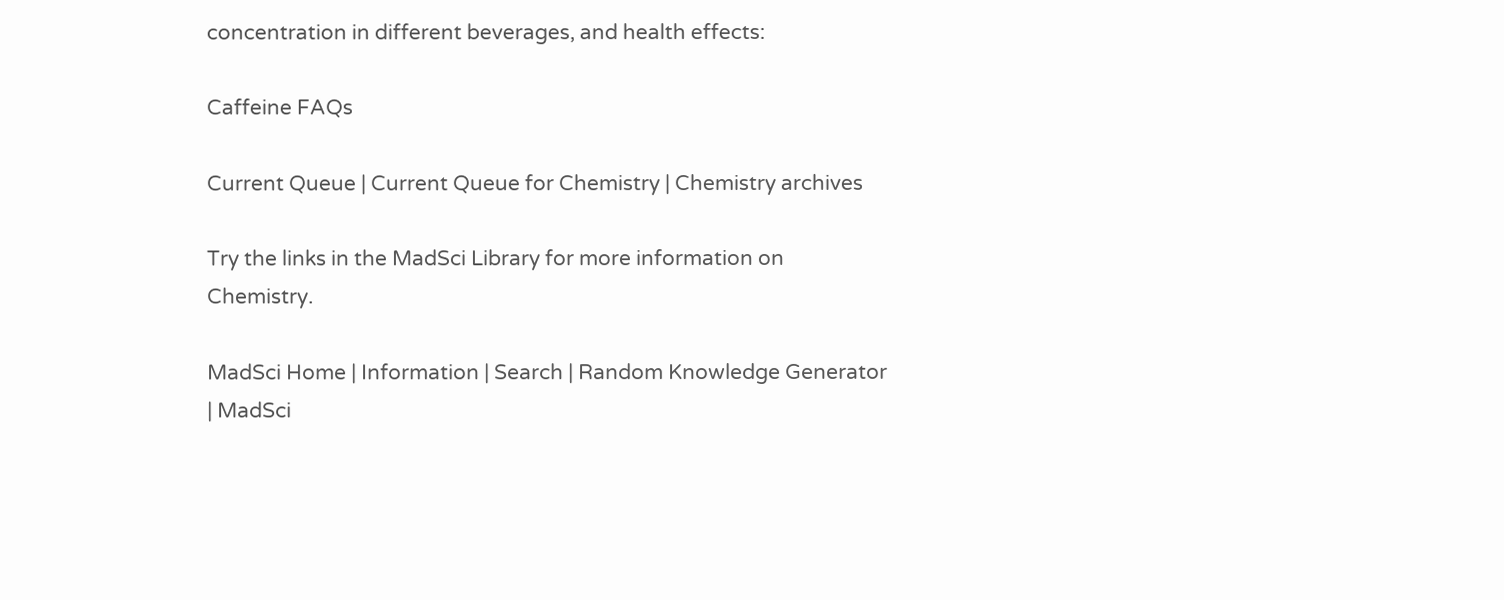concentration in different beverages, and health effects:

Caffeine FAQs

Current Queue | Current Queue for Chemistry | Chemistry archives

Try the links in the MadSci Library for more information on Chemistry.

MadSci Home | Information | Search | Random Knowledge Generator | MadSci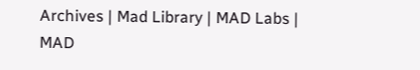Archives | Mad Library | MAD Labs | MAD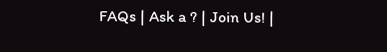FAQs | Ask a ? | Join Us! |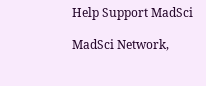Help Support MadSci

MadSci Network,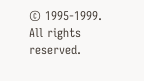© 1995-1999. All rights reserved.